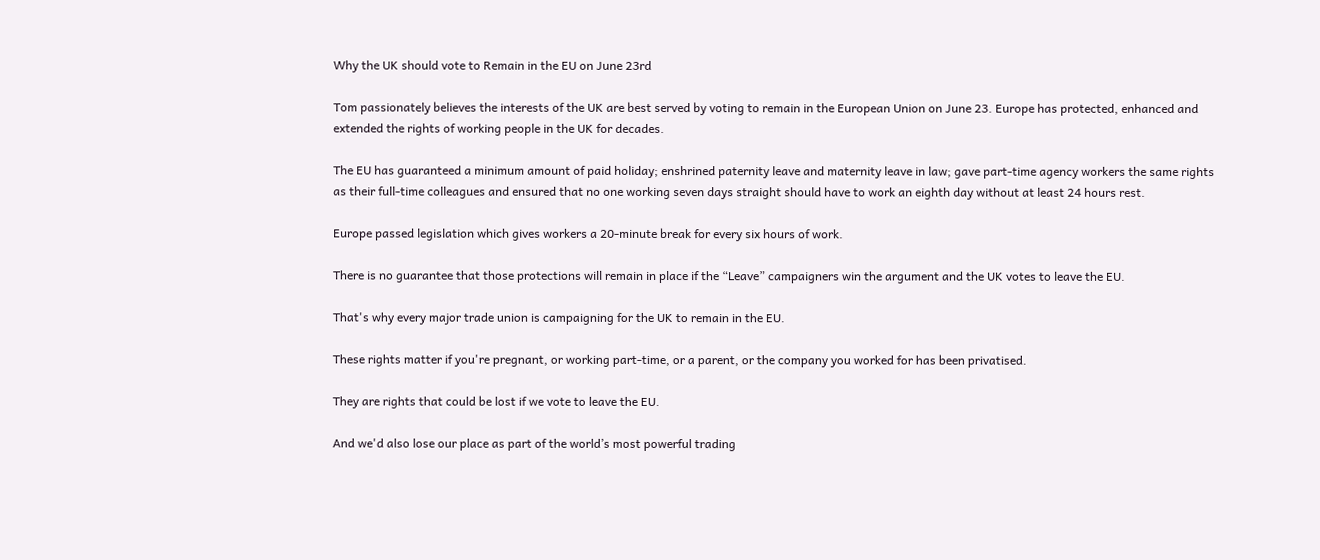Why the UK should vote to Remain in the EU on June 23rd

Tom passionately believes the interests of the UK are best served by voting to remain in the European Union on June 23. Europe has protected, enhanced and extended the rights of working people in the UK for decades.

The EU has guaranteed a minimum amount of paid holiday; enshrined paternity leave and maternity leave in law; gave part-time agency workers the same rights as their full-time colleagues and ensured that no one working seven days straight should have to work an eighth day without at least 24 hours rest.

Europe passed legislation which gives workers a 20-minute break for every six hours of work.

There is no guarantee that those protections will remain in place if the “Leave” campaigners win the argument and the UK votes to leave the EU.

That's why every major trade union is campaigning for the UK to remain in the EU.

These rights matter if you're pregnant, or working part-time, or a parent, or the company you worked for has been privatised.

They are rights that could be lost if we vote to leave the EU.

And we'd also lose our place as part of the world’s most powerful trading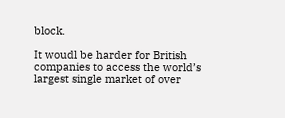block.

It woudl be harder for British companies to access the world’s largest single market of over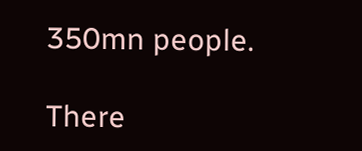350mn people.

There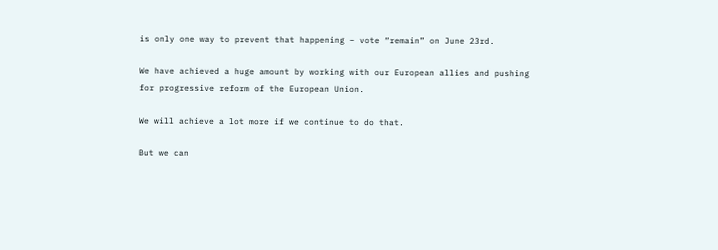is only one way to prevent that happening – vote “remain” on June 23rd.

We have achieved a huge amount by working with our European allies and pushing for progressive reform of the European Union.

We will achieve a lot more if we continue to do that.

But we can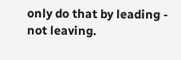only do that by leading - not leaving.